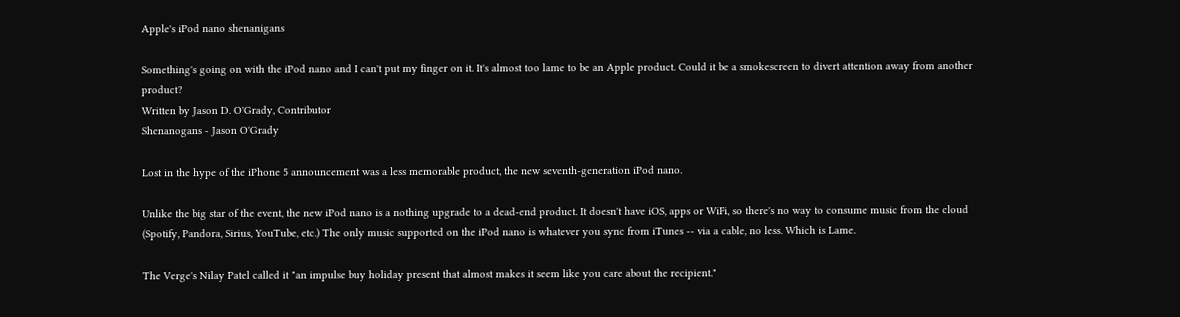Apple's iPod nano shenanigans

Something's going on with the iPod nano and I can't put my finger on it. It's almost too lame to be an Apple product. Could it be a smokescreen to divert attention away from another product?
Written by Jason D. O'Grady, Contributor
Shenanogans - Jason O'Grady

Lost in the hype of the iPhone 5 announcement was a less memorable product, the new seventh-generation iPod nano.

Unlike the big star of the event, the new iPod nano is a nothing upgrade to a dead-end product. It doesn't have iOS, apps or WiFi, so there's no way to consume music from the cloud (Spotify, Pandora, Sirius, YouTube, etc.) The only music supported on the iPod nano is whatever you sync from iTunes -- via a cable, no less. Which is Lame.

The Verge's Nilay Patel called it "an impulse buy holiday present that almost makes it seem like you care about the recipient."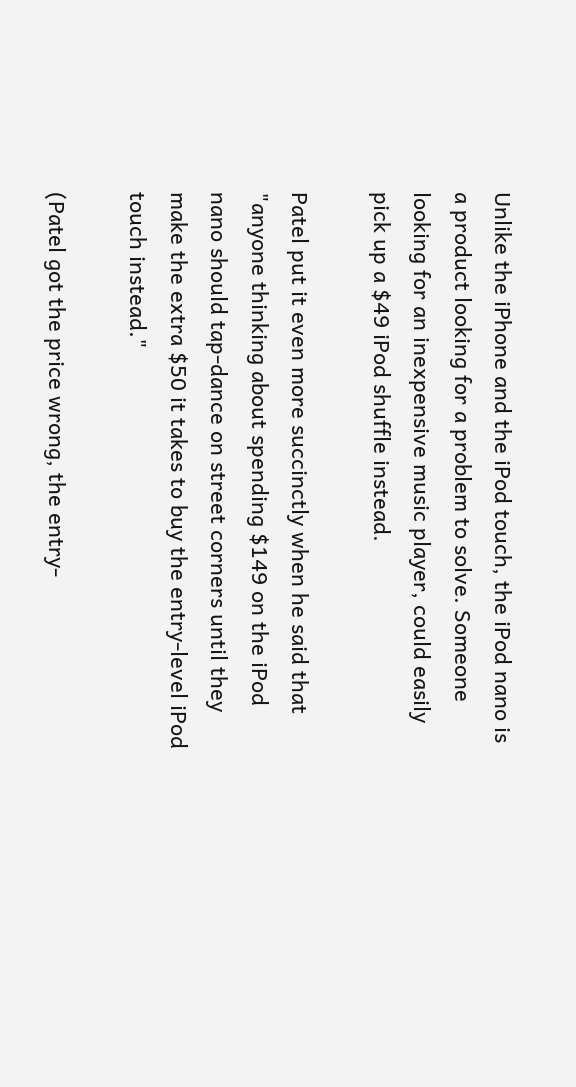Unlike the iPhone and the iPod touch, the iPod nano is a product looking for a problem to solve. Someone looking for an inexpensive music player, could easily pick up a $49 iPod shuffle instead.

Patel put it even more succinctly when he said that "anyone thinking about spending $149 on the iPod nano should tap-dance on street corners until they make the extra $50 it takes to buy the entry-level iPod touch instead."

(Patel got the price wrong, the entry-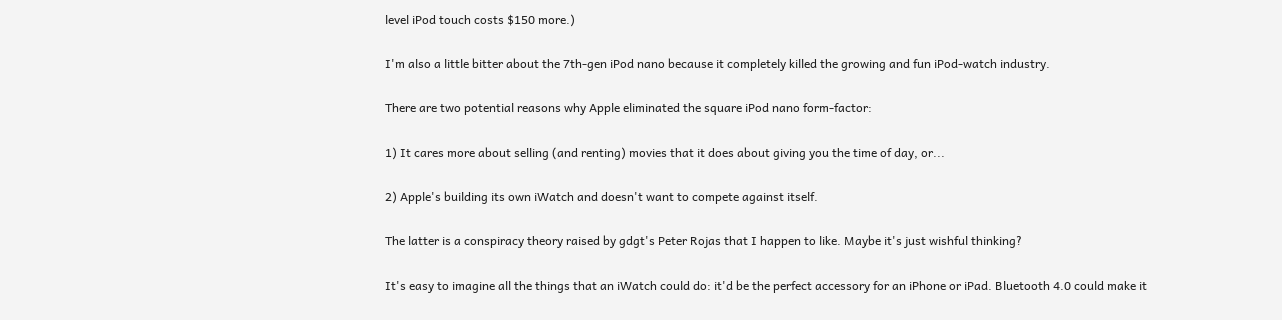level iPod touch costs $150 more.)

I'm also a little bitter about the 7th-gen iPod nano because it completely killed the growing and fun iPod-watch industry.

There are two potential reasons why Apple eliminated the square iPod nano form-factor:

1) It cares more about selling (and renting) movies that it does about giving you the time of day, or...

2) Apple's building its own iWatch and doesn't want to compete against itself.

The latter is a conspiracy theory raised by gdgt's Peter Rojas that I happen to like. Maybe it's just wishful thinking?

It's easy to imagine all the things that an iWatch could do: it'd be the perfect accessory for an iPhone or iPad. Bluetooth 4.0 could make it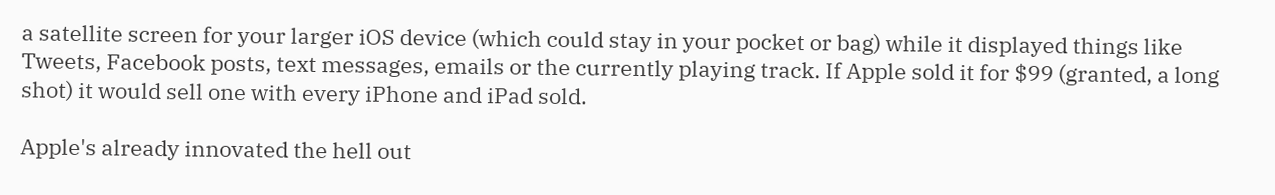a satellite screen for your larger iOS device (which could stay in your pocket or bag) while it displayed things like Tweets, Facebook posts, text messages, emails or the currently playing track. If Apple sold it for $99 (granted, a long shot) it would sell one with every iPhone and iPad sold.

Apple's already innovated the hell out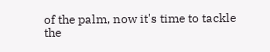of the palm, now it's time to tackle the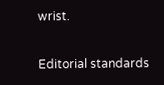wrist.

Editorial standards